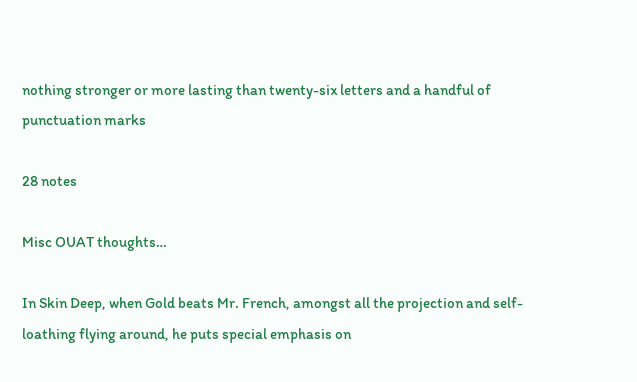nothing stronger or more lasting than twenty-six letters and a handful of punctuation marks

28 notes

Misc OUAT thoughts…

In Skin Deep, when Gold beats Mr. French, amongst all the projection and self-loathing flying around, he puts special emphasis on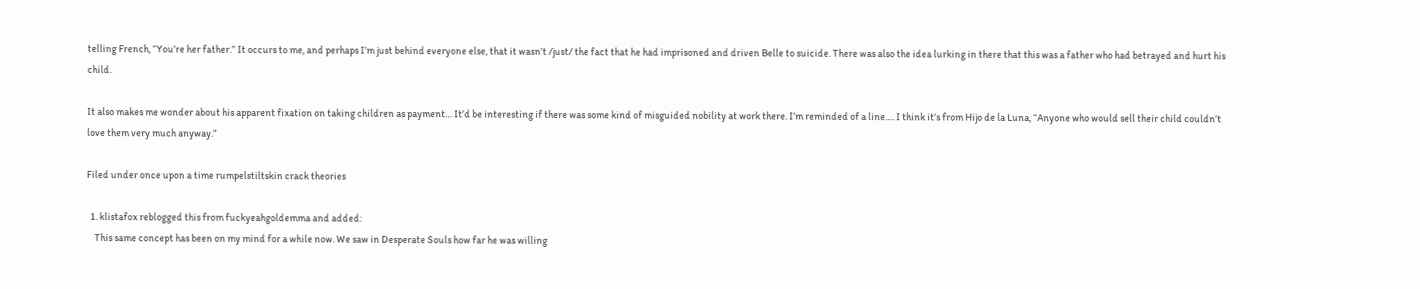telling French, “You’re her father.” It occurs to me, and perhaps I’m just behind everyone else, that it wasn’t /just/ the fact that he had imprisoned and driven Belle to suicide. There was also the idea lurking in there that this was a father who had betrayed and hurt his child.

It also makes me wonder about his apparent fixation on taking children as payment… It’d be interesting if there was some kind of misguided nobility at work there. I’m reminded of a line…. I think it’s from Hijo de la Luna, “Anyone who would sell their child couldn’t love them very much anyway.”

Filed under once upon a time rumpelstiltskin crack theories

  1. klistafox reblogged this from fuckyeahgoldemma and added:
    This same concept has been on my mind for a while now. We saw in Desperate Souls how far he was willing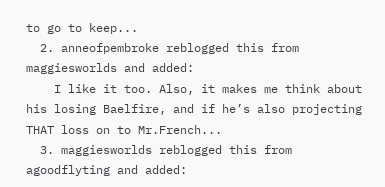to go to keep...
  2. anneofpembroke reblogged this from maggiesworlds and added:
    I like it too. Also, it makes me think about his losing Baelfire, and if he’s also projecting THAT loss on to Mr.French...
  3. maggiesworlds reblogged this from agoodflyting and added: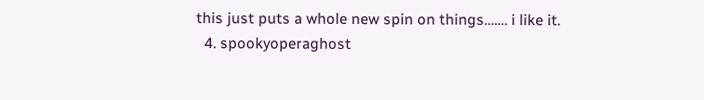this just puts a whole new spin on things……. i like it.
  4. spookyoperaghost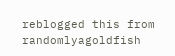reblogged this from randomlyagoldfish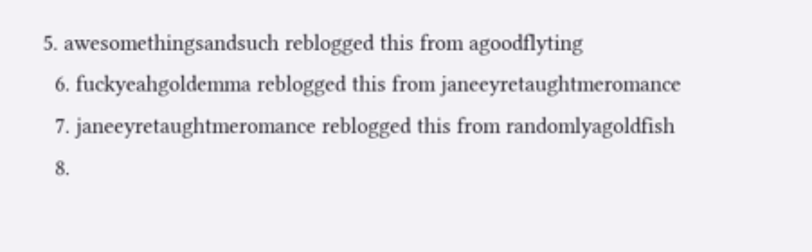5. awesomethingsandsuch reblogged this from agoodflyting
  6. fuckyeahgoldemma reblogged this from janeeyretaughtmeromance
  7. janeeyretaughtmeromance reblogged this from randomlyagoldfish
  8.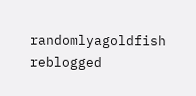randomlyagoldfish reblogged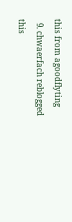this from agoodflyting
  9. chwaerfach reblogged this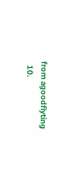from agoodflyting
  10.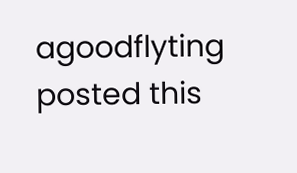agoodflyting posted this